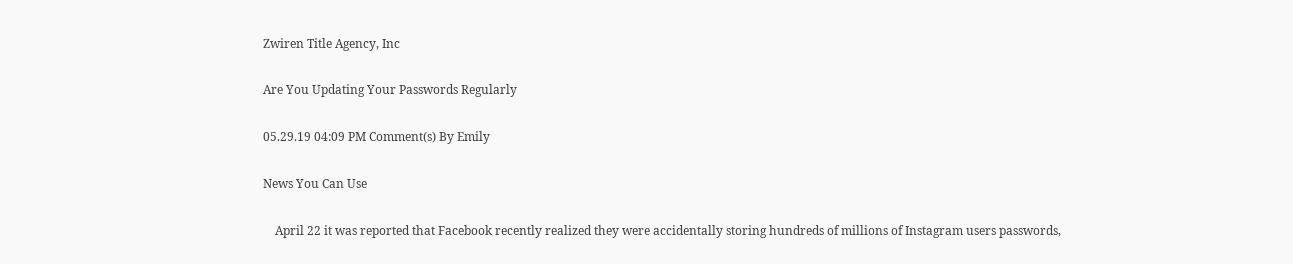Zwiren Title Agency, Inc

Are You Updating Your Passwords Regularly

05.29.19 04:09 PM Comment(s) By Emily

News You Can Use

    April 22 it was reported that Facebook recently realized they were accidentally storing hundreds of millions of Instagram users passwords,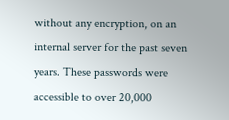without any encryption, on an internal server for the past seven years. These passwords were accessible to over 20,000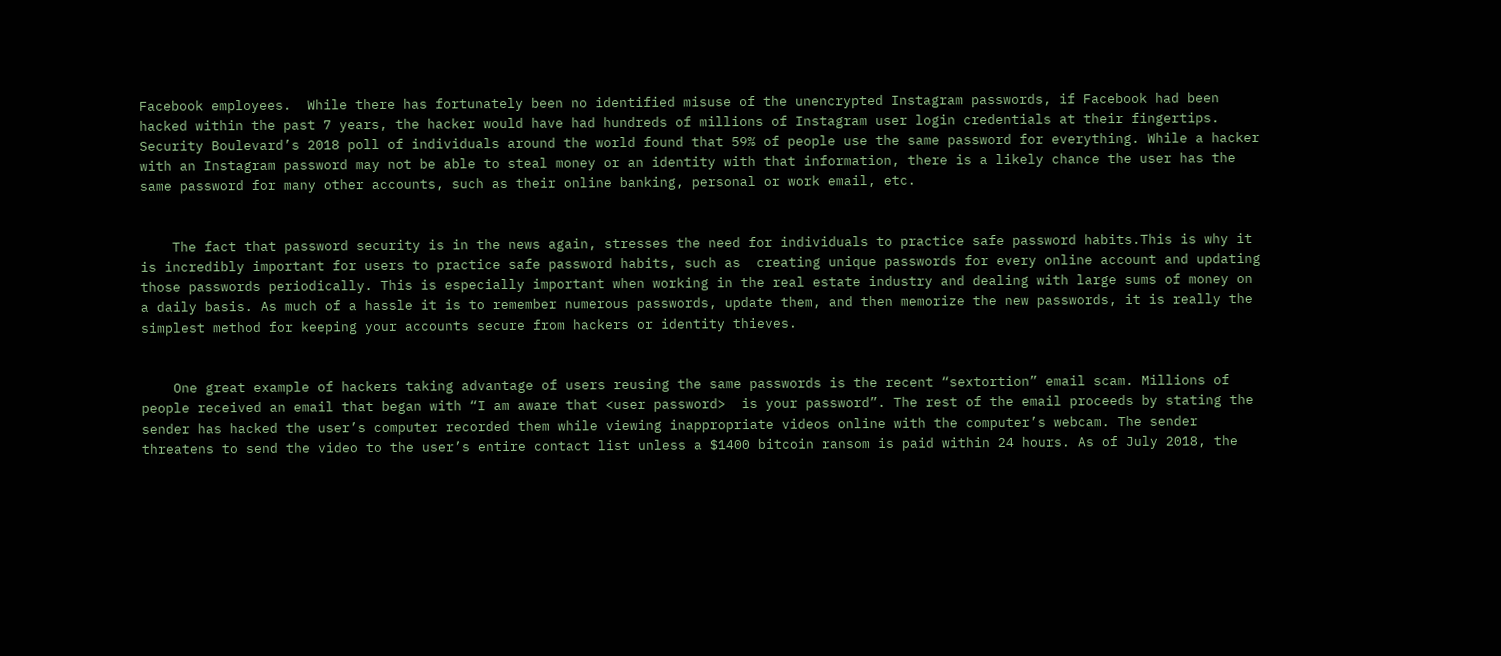Facebook employees.  While there has fortunately been no identified misuse of the unencrypted Instagram passwords, if Facebook had been hacked within the past 7 years, the hacker would have had hundreds of millions of Instagram user login credentials at their fingertips. Security Boulevard’s 2018 poll of individuals around the world found that 59% of people use the same password for everything. While a hacker with an Instagram password may not be able to steal money or an identity with that information, there is a likely chance the user has the same password for many other accounts, such as their online banking, personal or work email, etc.


    The fact that password security is in the news again, stresses the need for individuals to practice safe password habits.This is why it is incredibly important for users to practice safe password habits, such as  creating unique passwords for every online account and updating those passwords periodically. This is especially important when working in the real estate industry and dealing with large sums of money on a daily basis. As much of a hassle it is to remember numerous passwords, update them, and then memorize the new passwords, it is really the simplest method for keeping your accounts secure from hackers or identity thieves.


    One great example of hackers taking advantage of users reusing the same passwords is the recent “sextortion” email scam. Millions of people received an email that began with “I am aware that <user password>  is your password”. The rest of the email proceeds by stating the sender has hacked the user’s computer recorded them while viewing inappropriate videos online with the computer’s webcam. The sender threatens to send the video to the user’s entire contact list unless a $1400 bitcoin ransom is paid within 24 hours. As of July 2018, the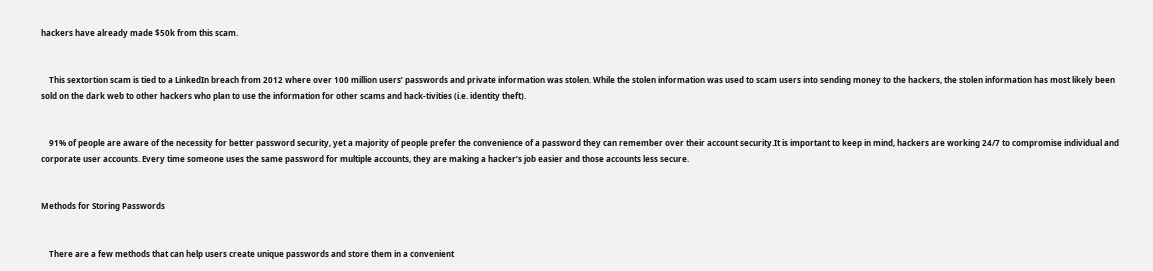hackers have already made $50k from this scam.


    This sextortion scam is tied to a LinkedIn breach from 2012 where over 100 million users’ passwords and private information was stolen. While the stolen information was used to scam users into sending money to the hackers, the stolen information has most likely been sold on the dark web to other hackers who plan to use the information for other scams and hack-tivities (i.e. identity theft).


    91% of people are aware of the necessity for better password security, yet a majority of people prefer the convenience of a password they can remember over their account security.It is important to keep in mind, hackers are working 24/7 to compromise individual and corporate user accounts. Every time someone uses the same password for multiple accounts, they are making a hacker’s job easier and those accounts less secure.


Methods for Storing Passwords


    There are a few methods that can help users create unique passwords and store them in a convenient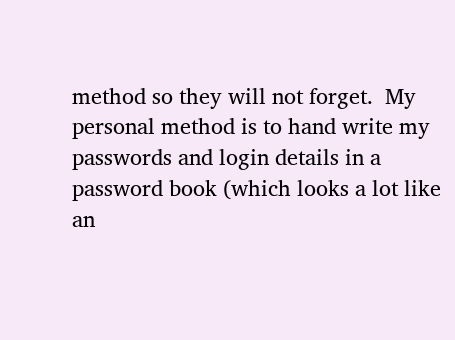method so they will not forget.  My personal method is to hand write my passwords and login details in a password book (which looks a lot like an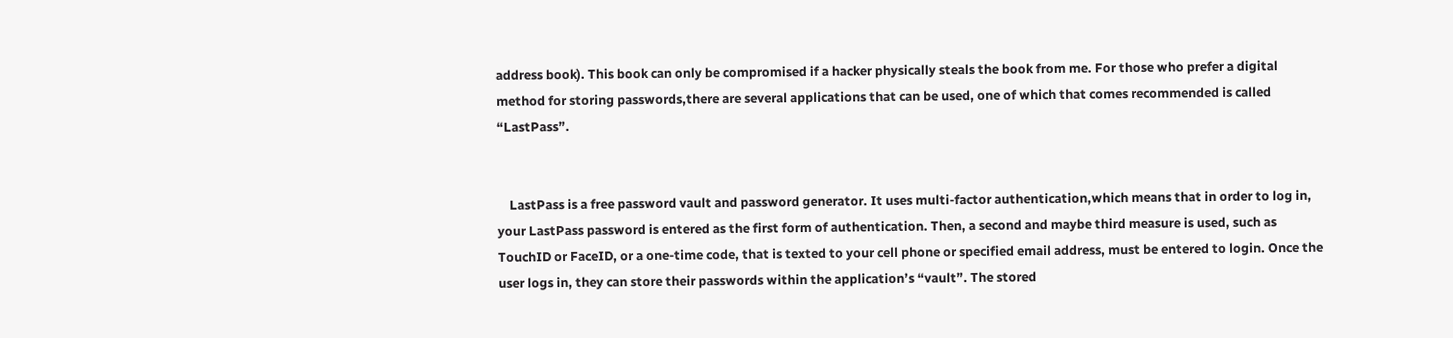address book). This book can only be compromised if a hacker physically steals the book from me. For those who prefer a digital method for storing passwords,there are several applications that can be used, one of which that comes recommended is called “LastPass”.


    LastPass is a free password vault and password generator. It uses multi-factor authentication,which means that in order to log in, your LastPass password is entered as the first form of authentication. Then, a second and maybe third measure is used, such as TouchID or FaceID, or a one-time code, that is texted to your cell phone or specified email address, must be entered to login. Once the user logs in, they can store their passwords within the application’s “vault”. The stored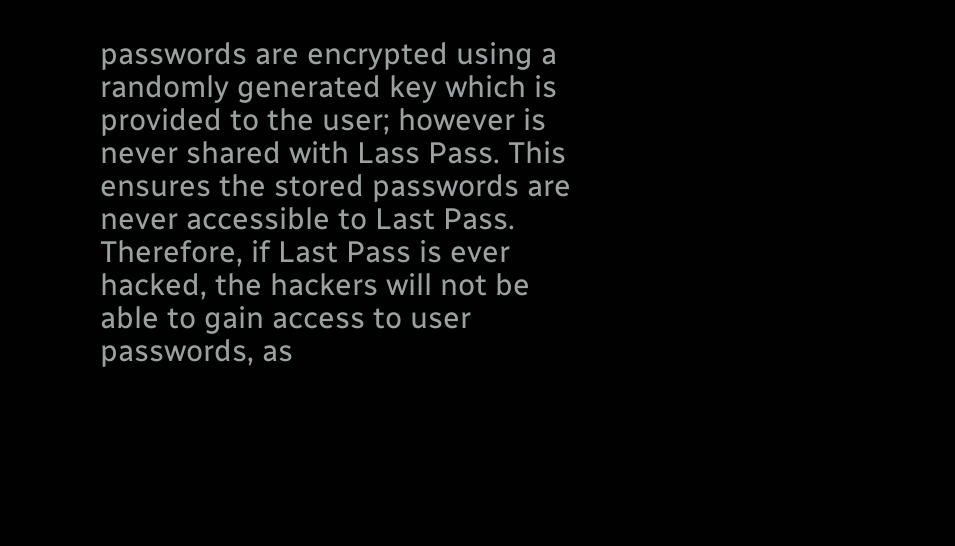passwords are encrypted using a randomly generated key which is provided to the user; however is never shared with Lass Pass. This ensures the stored passwords are never accessible to Last Pass. Therefore, if Last Pass is ever hacked, the hackers will not be able to gain access to user passwords, as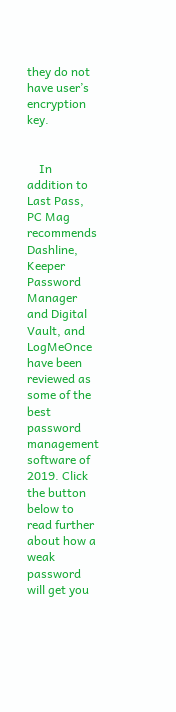they do not have user’s encryption key.


    In addition to Last Pass, PC Mag recommends Dashline, Keeper Password Manager and Digital Vault, and LogMeOnce have been reviewed as some of the best password management software of 2019. Click the button below to read further about how a weak password will get you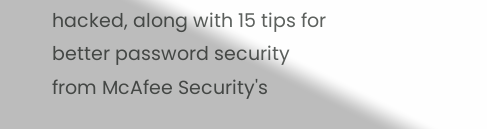hacked, along with 15 tips for better password security from McAfee Security's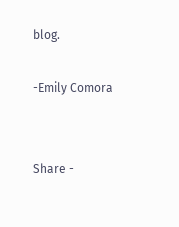blog.

-Emily Comora


Share -